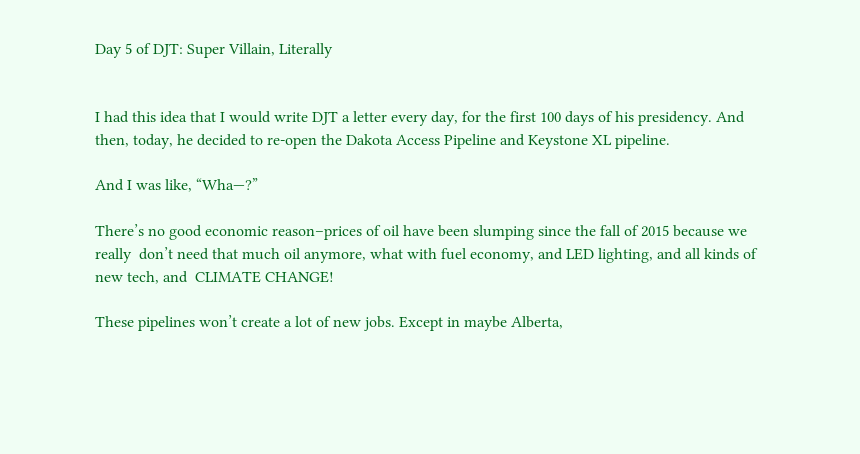Day 5 of DJT: Super Villain, Literally


I had this idea that I would write DJT a letter every day, for the first 100 days of his presidency. And then, today, he decided to re-open the Dakota Access Pipeline and Keystone XL pipeline.

And I was like, “Wha—?”

There’s no good economic reason–prices of oil have been slumping since the fall of 2015 because we really  don’t need that much oil anymore, what with fuel economy, and LED lighting, and all kinds of new tech, and  CLIMATE CHANGE!

These pipelines won’t create a lot of new jobs. Except in maybe Alberta,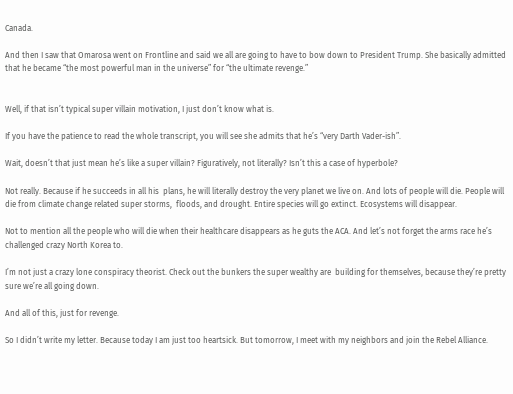Canada.

And then I saw that Omarosa went on Frontline and said we all are going to have to bow down to President Trump. She basically admitted that he became “the most powerful man in the universe” for “the ultimate revenge.”


Well, if that isn’t typical super villain motivation, I just don’t know what is.

If you have the patience to read the whole transcript, you will see she admits that he’s “very Darth Vader-ish”.

Wait, doesn’t that just mean he’s like a super villain? Figuratively, not literally? Isn’t this a case of hyperbole?

Not really. Because if he succeeds in all his  plans, he will literally destroy the very planet we live on. And lots of people will die. People will die from climate change related super storms,  floods, and drought. Entire species will go extinct. Ecosystems will disappear.

Not to mention all the people who will die when their healthcare disappears as he guts the ACA. And let’s not forget the arms race he’s challenged crazy North Korea to.

I’m not just a crazy lone conspiracy theorist. Check out the bunkers the super wealthy are  building for themselves, because they’re pretty sure we’re all going down.

And all of this, just for revenge.

So I didn’t write my letter. Because today I am just too heartsick. But tomorrow, I meet with my neighbors and join the Rebel Alliance.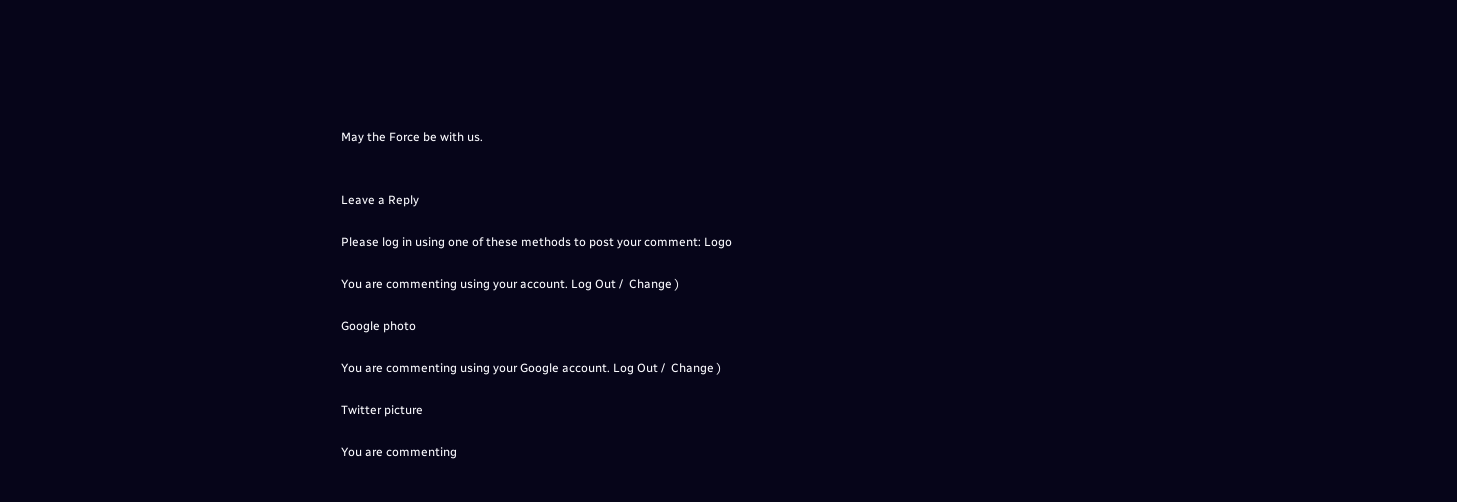May the Force be with us.


Leave a Reply

Please log in using one of these methods to post your comment: Logo

You are commenting using your account. Log Out /  Change )

Google photo

You are commenting using your Google account. Log Out /  Change )

Twitter picture

You are commenting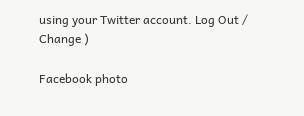using your Twitter account. Log Out /  Change )

Facebook photo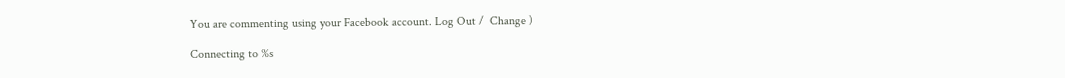You are commenting using your Facebook account. Log Out /  Change )

Connecting to %s